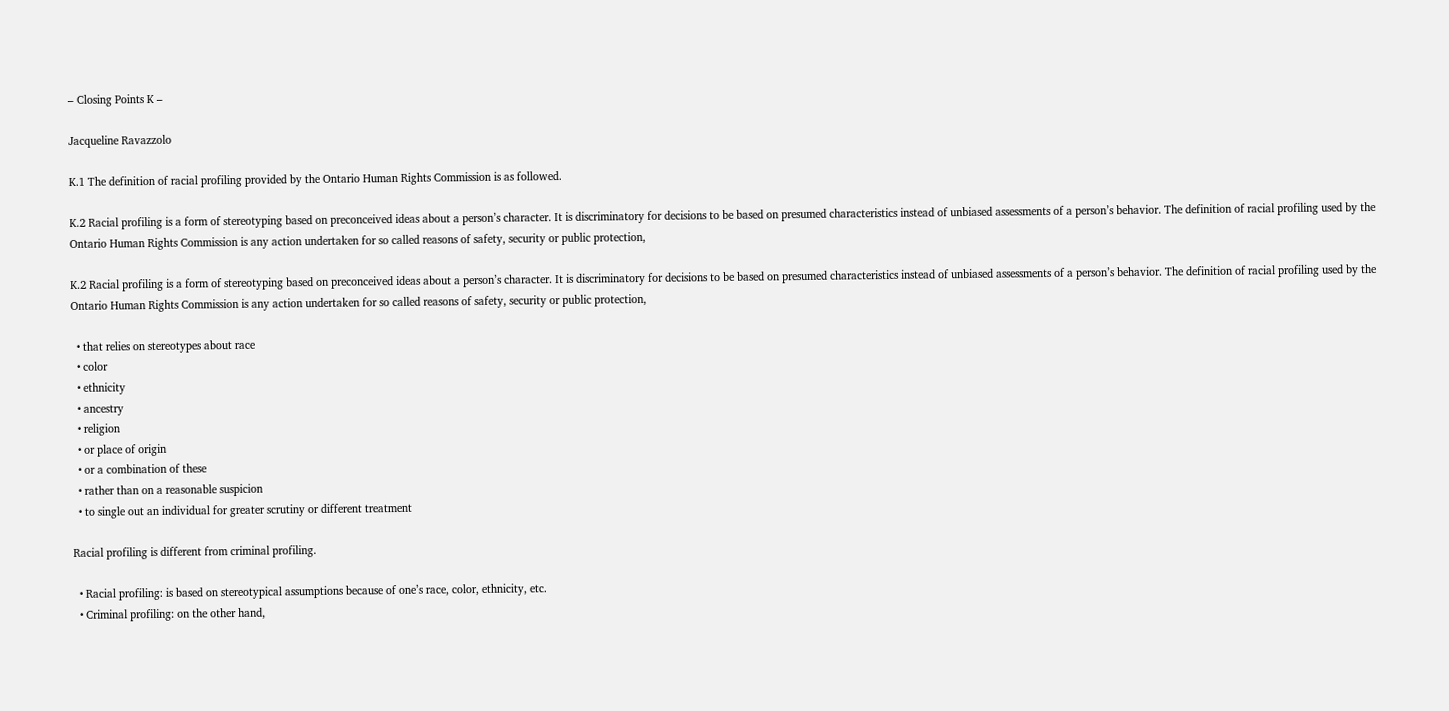– Closing Points K –

Jacqueline Ravazzolo

K.1 The definition of racial profiling provided by the Ontario Human Rights Commission is as followed.

K.2 Racial profiling is a form of stereotyping based on preconceived ideas about a person’s character. It is discriminatory for decisions to be based on presumed characteristics instead of unbiased assessments of a person’s behavior. The definition of racial profiling used by the Ontario Human Rights Commission is any action undertaken for so called reasons of safety, security or public protection,

K.2 Racial profiling is a form of stereotyping based on preconceived ideas about a person’s character. It is discriminatory for decisions to be based on presumed characteristics instead of unbiased assessments of a person’s behavior. The definition of racial profiling used by the Ontario Human Rights Commission is any action undertaken for so called reasons of safety, security or public protection,

  • that relies on stereotypes about race
  • color
  • ethnicity
  • ancestry
  • religion
  • or place of origin
  • or a combination of these
  • rather than on a reasonable suspicion
  • to single out an individual for greater scrutiny or different treatment

Racial profiling is different from criminal profiling.

  • Racial profiling: is based on stereotypical assumptions because of one’s race, color, ethnicity, etc.
  • Criminal profiling: on the other hand,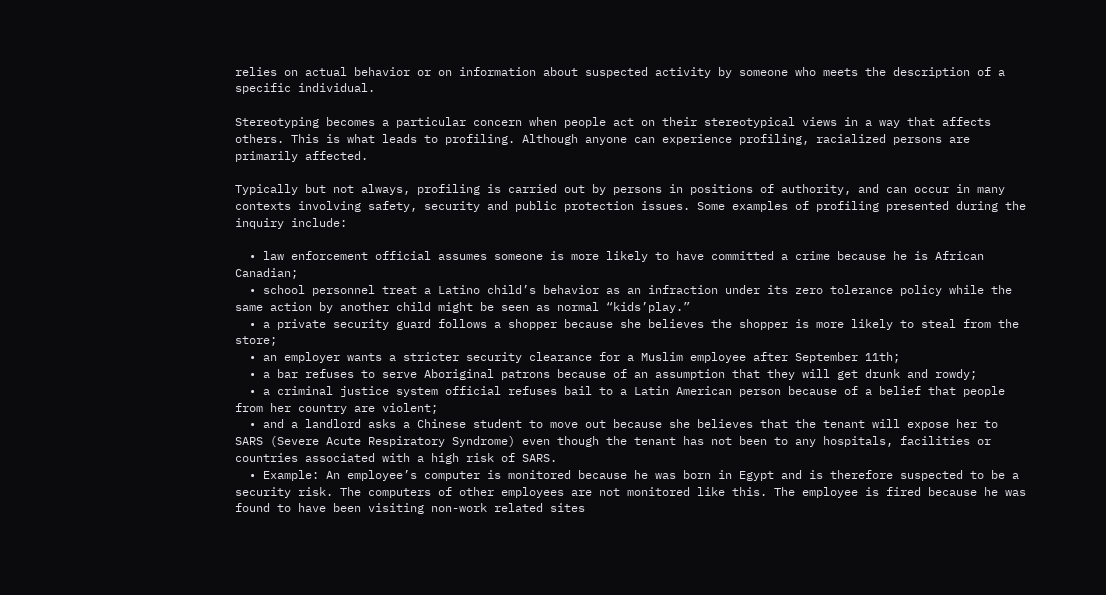relies on actual behavior or on information about suspected activity by someone who meets the description of a specific individual.

Stereotyping becomes a particular concern when people act on their stereotypical views in a way that affects others. This is what leads to profiling. Although anyone can experience profiling, racialized persons are primarily affected.

Typically but not always, profiling is carried out by persons in positions of authority, and can occur in many contexts involving safety, security and public protection issues. Some examples of profiling presented during the inquiry include:

  • law enforcement official assumes someone is more likely to have committed a crime because he is African Canadian;
  • school personnel treat a Latino child’s behavior as an infraction under its zero tolerance policy while the same action by another child might be seen as normal “kids’play.”
  • a private security guard follows a shopper because she believes the shopper is more likely to steal from the store;
  • an employer wants a stricter security clearance for a Muslim employee after September 11th;
  • a bar refuses to serve Aboriginal patrons because of an assumption that they will get drunk and rowdy;
  • a criminal justice system official refuses bail to a Latin American person because of a belief that people from her country are violent;
  • and a landlord asks a Chinese student to move out because she believes that the tenant will expose her to SARS (Severe Acute Respiratory Syndrome) even though the tenant has not been to any hospitals, facilities or countries associated with a high risk of SARS.
  • Example: An employee’s computer is monitored because he was born in Egypt and is therefore suspected to be a security risk. The computers of other employees are not monitored like this. The employee is fired because he was found to have been visiting non-work related sites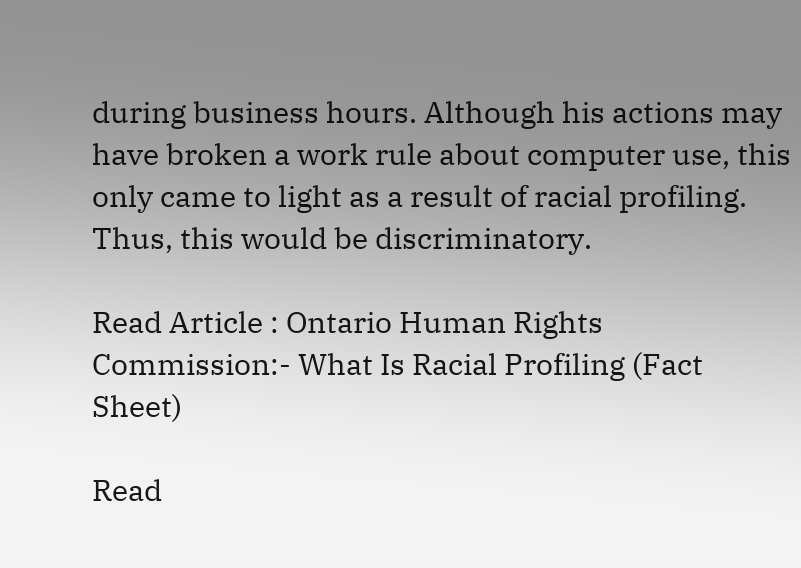during business hours. Although his actions may have broken a work rule about computer use, this only came to light as a result of racial profiling. Thus, this would be discriminatory.

Read Article : Ontario Human Rights Commission:- What Is Racial Profiling (Fact Sheet)

Read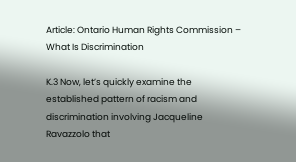Article: Ontario Human Rights Commission – What Is Discrimination

K.3 Now, let’s quickly examine the established pattern of racism and discrimination involving Jacqueline Ravazzolo that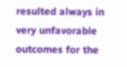resulted always in very unfavorable outcomes for the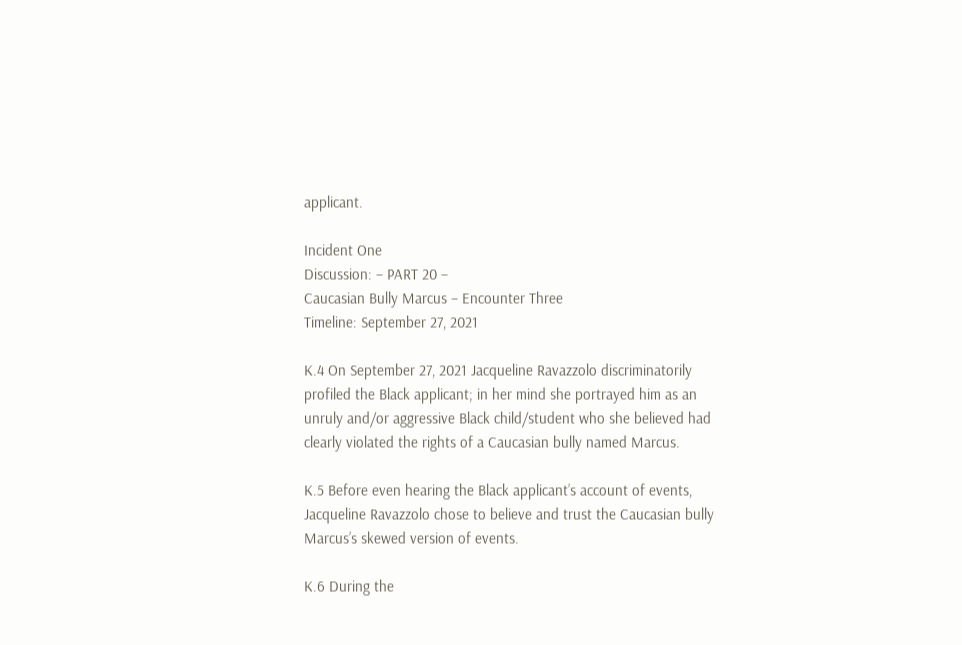applicant.

Incident One
Discussion: – PART 20 –
Caucasian Bully Marcus – Encounter Three
Timeline: September 27, 2021

K.4 On September 27, 2021 Jacqueline Ravazzolo discriminatorily profiled the Black applicant; in her mind she portrayed him as an unruly and/or aggressive Black child/student who she believed had clearly violated the rights of a Caucasian bully named Marcus.

K.5 Before even hearing the Black applicant’s account of events, Jacqueline Ravazzolo chose to believe and trust the Caucasian bully Marcus’s skewed version of events.

K.6 During the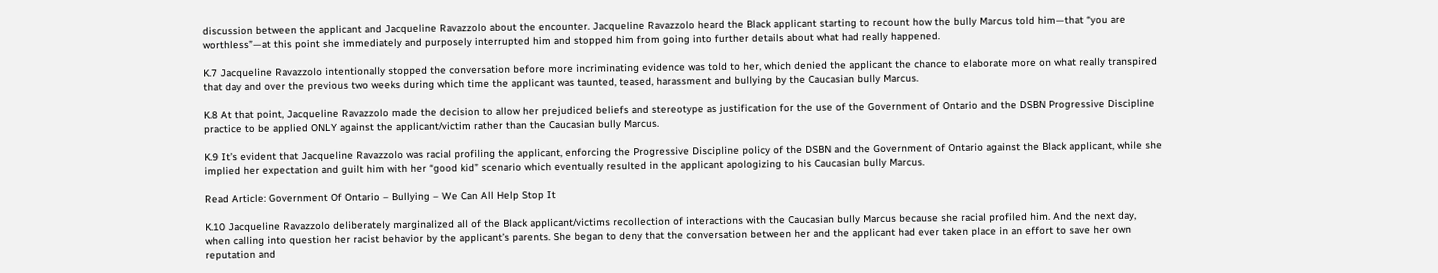discussion between the applicant and Jacqueline Ravazzolo about the encounter. Jacqueline Ravazzolo heard the Black applicant starting to recount how the bully Marcus told him—that “you are worthless”—at this point she immediately and purposely interrupted him and stopped him from going into further details about what had really happened.

K.7 Jacqueline Ravazzolo intentionally stopped the conversation before more incriminating evidence was told to her, which denied the applicant the chance to elaborate more on what really transpired that day and over the previous two weeks during which time the applicant was taunted, teased, harassment and bullying by the Caucasian bully Marcus.

K.8 At that point, Jacqueline Ravazzolo made the decision to allow her prejudiced beliefs and stereotype as justification for the use of the Government of Ontario and the DSBN Progressive Discipline practice to be applied ONLY against the applicant/victim rather than the Caucasian bully Marcus.

K.9 It’s evident that Jacqueline Ravazzolo was racial profiling the applicant, enforcing the Progressive Discipline policy of the DSBN and the Government of Ontario against the Black applicant, while she implied her expectation and guilt him with her “good kid” scenario which eventually resulted in the applicant apologizing to his Caucasian bully Marcus.

Read Article: Government Of Ontario – Bullying – We Can All Help Stop It

K.10 Jacqueline Ravazzolo deliberately marginalized all of the Black applicant/victims recollection of interactions with the Caucasian bully Marcus because she racial profiled him. And the next day, when calling into question her racist behavior by the applicant’s parents. She began to deny that the conversation between her and the applicant had ever taken place in an effort to save her own reputation and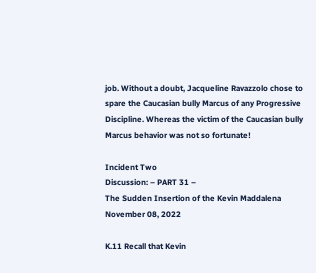job. Without a doubt, Jacqueline Ravazzolo chose to spare the Caucasian bully Marcus of any Progressive Discipline. Whereas the victim of the Caucasian bully Marcus behavior was not so fortunate!

Incident Two
Discussion: – PART 31 –
The Sudden Insertion of the Kevin Maddalena
November 08, 2022

K.11 Recall that Kevin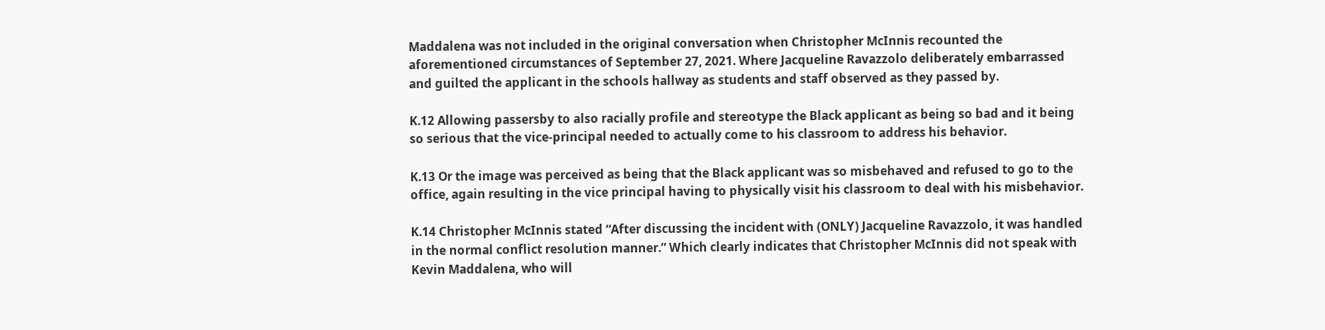Maddalena was not included in the original conversation when Christopher McInnis recounted the aforementioned circumstances of September 27, 2021. Where Jacqueline Ravazzolo deliberately embarrassed and guilted the applicant in the schools hallway as students and staff observed as they passed by.

K.12 Allowing passersby to also racially profile and stereotype the Black applicant as being so bad and it being so serious that the vice-principal needed to actually come to his classroom to address his behavior.

K.13 Or the image was perceived as being that the Black applicant was so misbehaved and refused to go to the office, again resulting in the vice principal having to physically visit his classroom to deal with his misbehavior.

K.14 Christopher McInnis stated “After discussing the incident with (ONLY) Jacqueline Ravazzolo, it was handled in the normal conflict resolution manner.” Which clearly indicates that Christopher McInnis did not speak with Kevin Maddalena, who will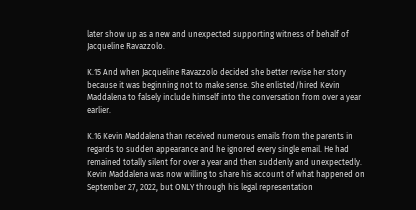later show up as a new and unexpected supporting witness of behalf of Jacqueline Ravazzolo.

K.15 And when Jacqueline Ravazzolo decided she better revise her story because it was beginning not to make sense. She enlisted/hired Kevin Maddalena to falsely include himself into the conversation from over a year earlier.

K.16 Kevin Maddalena than received numerous emails from the parents in regards to sudden appearance and he ignored every single email. He had remained totally silent for over a year and then suddenly and unexpectedly. Kevin Maddalena was now willing to share his account of what happened on September 27, 2022, but ONLY through his legal representation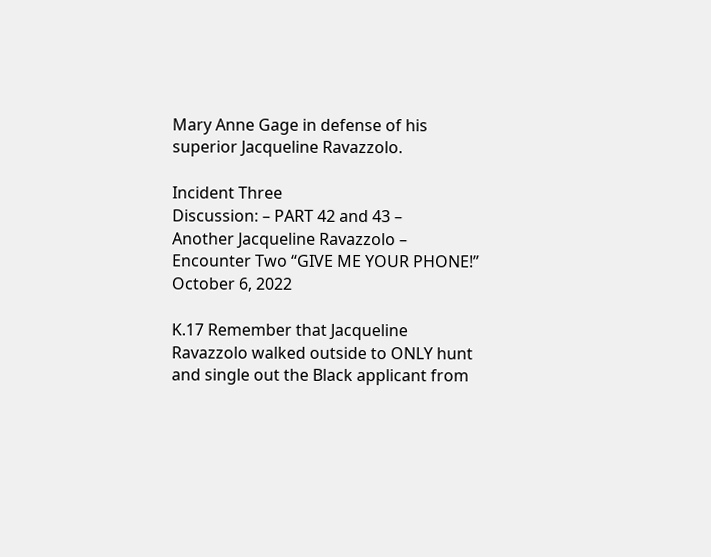Mary Anne Gage in defense of his superior Jacqueline Ravazzolo.

Incident Three
Discussion: – PART 42 and 43 –
Another Jacqueline Ravazzolo – Encounter Two “GIVE ME YOUR PHONE!”
October 6, 2022

K.17 Remember that Jacqueline Ravazzolo walked outside to ONLY hunt and single out the Black applicant from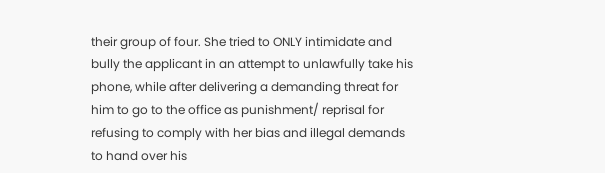their group of four. She tried to ONLY intimidate and bully the applicant in an attempt to unlawfully take his phone, while after delivering a demanding threat for him to go to the office as punishment/ reprisal for refusing to comply with her bias and illegal demands to hand over his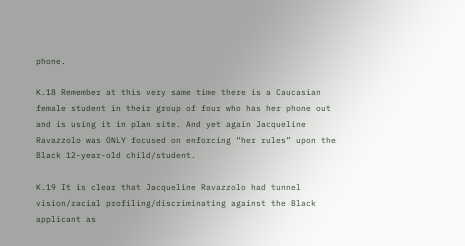phone.

K.18 Remember at this very same time there is a Caucasian female student in their group of four who has her phone out and is using it in plan site. And yet again Jacqueline Ravazzolo was ONLY focused on enforcing “her rules” upon the Black 12-year-old child/student.

K.19 It is clear that Jacqueline Ravazzolo had tunnel vision/racial profiling/discriminating against the Black applicant as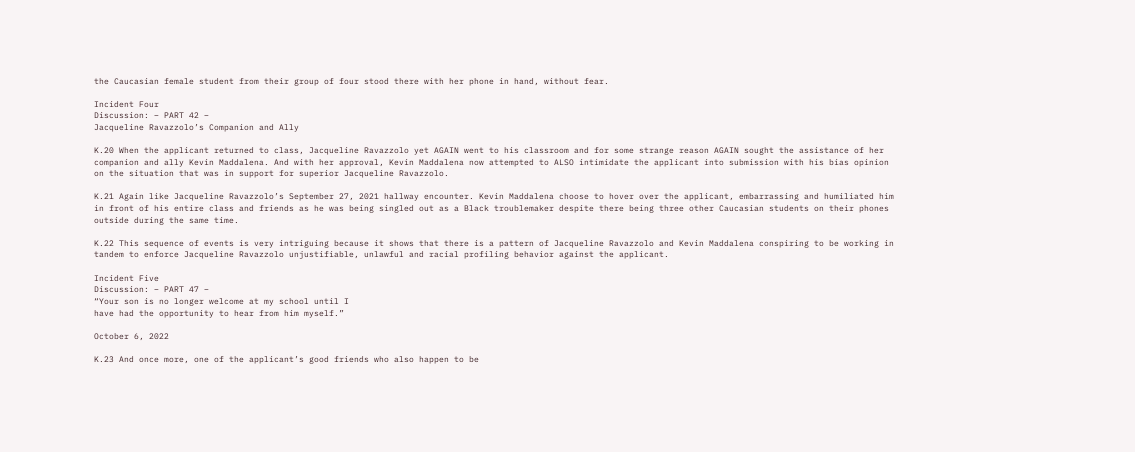the Caucasian female student from their group of four stood there with her phone in hand, without fear.

Incident Four
Discussion: – PART 42 –
Jacqueline Ravazzolo’s Companion and Ally

K.20 When the applicant returned to class, Jacqueline Ravazzolo yet AGAIN went to his classroom and for some strange reason AGAIN sought the assistance of her companion and ally Kevin Maddalena. And with her approval, Kevin Maddalena now attempted to ALSO intimidate the applicant into submission with his bias opinion on the situation that was in support for superior Jacqueline Ravazzolo.

K.21 Again like Jacqueline Ravazzolo’s September 27, 2021 hallway encounter. Kevin Maddalena choose to hover over the applicant, embarrassing and humiliated him in front of his entire class and friends as he was being singled out as a Black troublemaker despite there being three other Caucasian students on their phones outside during the same time.

K.22 This sequence of events is very intriguing because it shows that there is a pattern of Jacqueline Ravazzolo and Kevin Maddalena conspiring to be working in tandem to enforce Jacqueline Ravazzolo unjustifiable, unlawful and racial profiling behavior against the applicant.

Incident Five
Discussion: – PART 47 –
“Your son is no longer welcome at my school until I
have had the opportunity to hear from him myself.”

October 6, 2022

K.23 And once more, one of the applicant’s good friends who also happen to be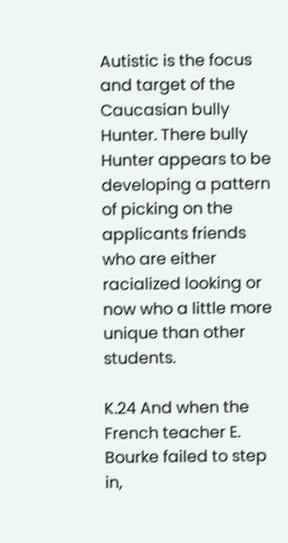Autistic is the focus and target of the Caucasian bully Hunter. There bully Hunter appears to be developing a pattern of picking on the applicants friends who are either racialized looking or now who a little more unique than other students.

K.24 And when the French teacher E. Bourke failed to step in,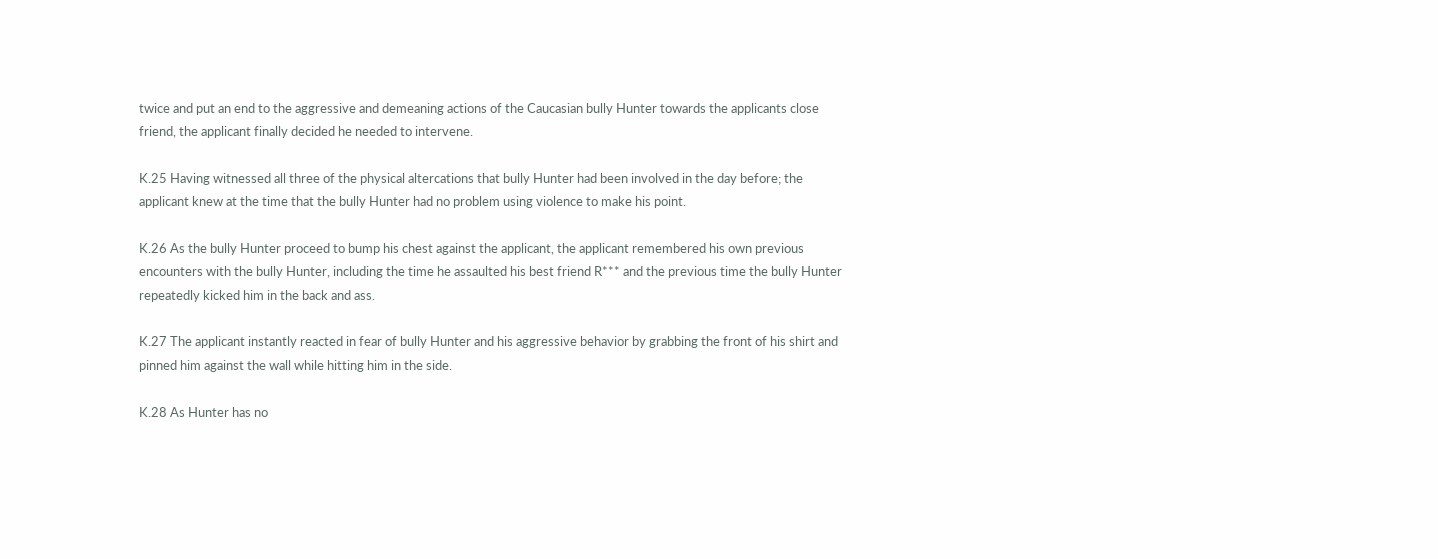twice and put an end to the aggressive and demeaning actions of the Caucasian bully Hunter towards the applicants close friend, the applicant finally decided he needed to intervene.

K.25 Having witnessed all three of the physical altercations that bully Hunter had been involved in the day before; the applicant knew at the time that the bully Hunter had no problem using violence to make his point.

K.26 As the bully Hunter proceed to bump his chest against the applicant, the applicant remembered his own previous encounters with the bully Hunter, including the time he assaulted his best friend R*** and the previous time the bully Hunter repeatedly kicked him in the back and ass.

K.27 The applicant instantly reacted in fear of bully Hunter and his aggressive behavior by grabbing the front of his shirt and pinned him against the wall while hitting him in the side.

K.28 As Hunter has no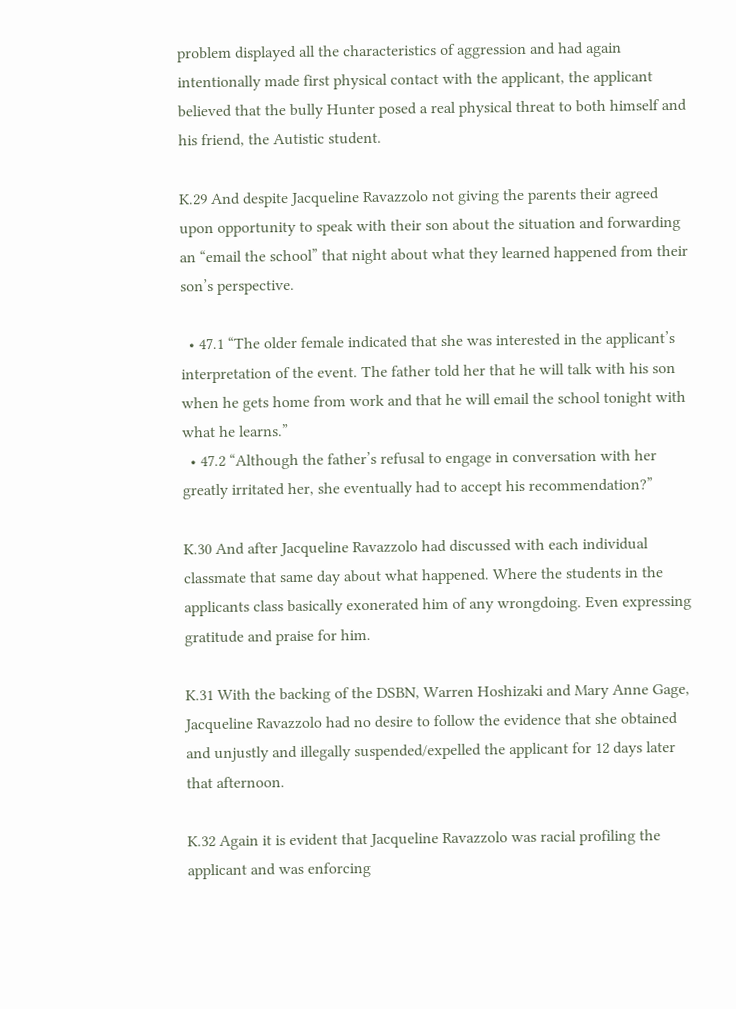problem displayed all the characteristics of aggression and had again intentionally made first physical contact with the applicant, the applicant believed that the bully Hunter posed a real physical threat to both himself and his friend, the Autistic student.

K.29 And despite Jacqueline Ravazzolo not giving the parents their agreed upon opportunity to speak with their son about the situation and forwarding an “email the school” that night about what they learned happened from their son’s perspective.

  • 47.1 “The older female indicated that she was interested in the applicant’s interpretation of the event. The father told her that he will talk with his son when he gets home from work and that he will email the school tonight with what he learns.”
  • 47.2 “Although the father’s refusal to engage in conversation with her greatly irritated her, she eventually had to accept his recommendation?”

K.30 And after Jacqueline Ravazzolo had discussed with each individual classmate that same day about what happened. Where the students in the applicants class basically exonerated him of any wrongdoing. Even expressing gratitude and praise for him.

K.31 With the backing of the DSBN, Warren Hoshizaki and Mary Anne Gage, Jacqueline Ravazzolo had no desire to follow the evidence that she obtained and unjustly and illegally suspended/expelled the applicant for 12 days later that afternoon.

K.32 Again it is evident that Jacqueline Ravazzolo was racial profiling the applicant and was enforcing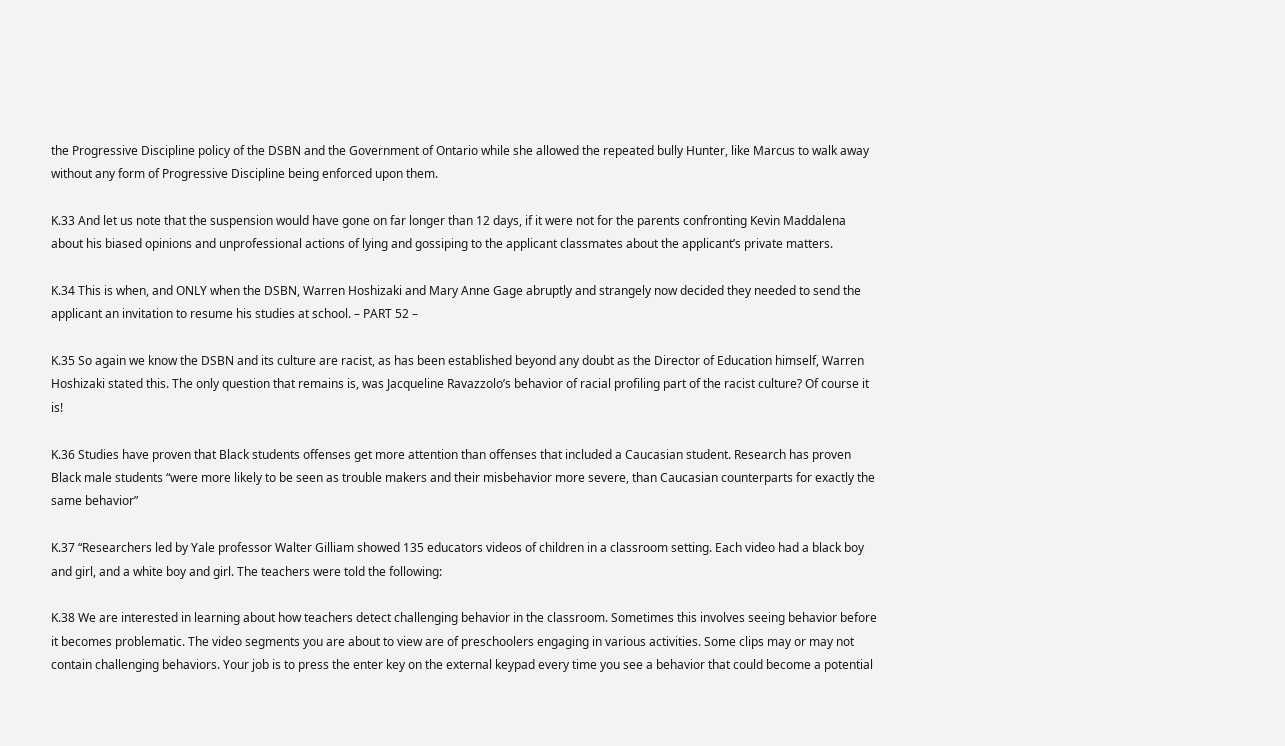the Progressive Discipline policy of the DSBN and the Government of Ontario while she allowed the repeated bully Hunter, like Marcus to walk away without any form of Progressive Discipline being enforced upon them.

K.33 And let us note that the suspension would have gone on far longer than 12 days, if it were not for the parents confronting Kevin Maddalena about his biased opinions and unprofessional actions of lying and gossiping to the applicant classmates about the applicant’s private matters.

K.34 This is when, and ONLY when the DSBN, Warren Hoshizaki and Mary Anne Gage abruptly and strangely now decided they needed to send the applicant an invitation to resume his studies at school. – PART 52 –

K.35 So again we know the DSBN and its culture are racist, as has been established beyond any doubt as the Director of Education himself, Warren Hoshizaki stated this. The only question that remains is, was Jacqueline Ravazzolo’s behavior of racial profiling part of the racist culture? Of course it is!

K.36 Studies have proven that Black students offenses get more attention than offenses that included a Caucasian student. Research has proven Black male students “were more likely to be seen as trouble makers and their misbehavior more severe, than Caucasian counterparts for exactly the same behavior”

K.37 “Researchers led by Yale professor Walter Gilliam showed 135 educators videos of children in a classroom setting. Each video had a black boy and girl, and a white boy and girl. The teachers were told the following:

K.38 We are interested in learning about how teachers detect challenging behavior in the classroom. Sometimes this involves seeing behavior before it becomes problematic. The video segments you are about to view are of preschoolers engaging in various activities. Some clips may or may not contain challenging behaviors. Your job is to press the enter key on the external keypad every time you see a behavior that could become a potential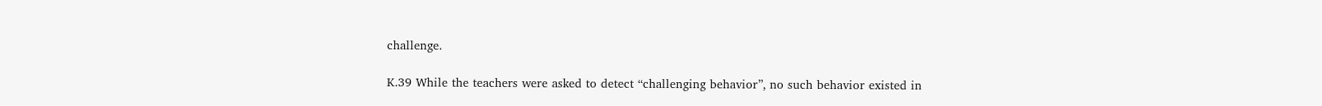challenge.

K.39 While the teachers were asked to detect “challenging behavior”, no such behavior existed in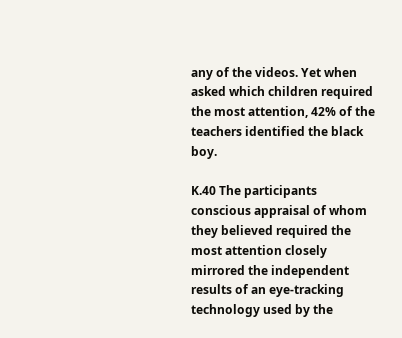any of the videos. Yet when asked which children required the most attention, 42% of the teachers identified the black boy.

K.40 The participants conscious appraisal of whom they believed required the most attention closely mirrored the independent results of an eye-tracking technology used by the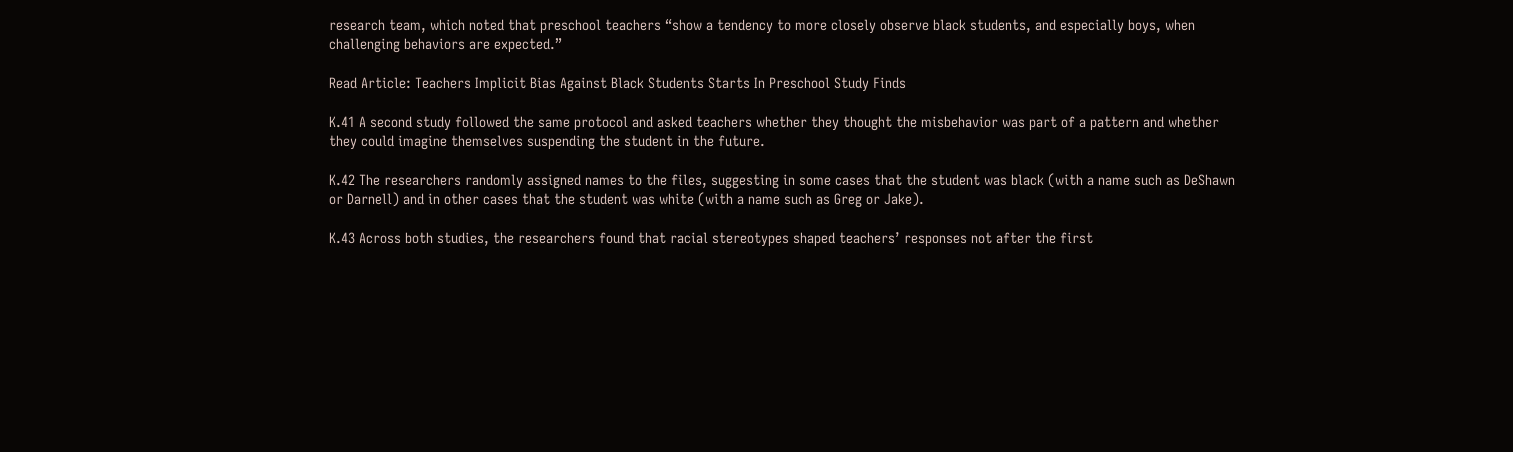research team, which noted that preschool teachers “show a tendency to more closely observe black students, and especially boys, when challenging behaviors are expected.”

Read Article: Teachers Implicit Bias Against Black Students Starts In Preschool Study Finds

K.41 A second study followed the same protocol and asked teachers whether they thought the misbehavior was part of a pattern and whether they could imagine themselves suspending the student in the future.

K.42 The researchers randomly assigned names to the files, suggesting in some cases that the student was black (with a name such as DeShawn or Darnell) and in other cases that the student was white (with a name such as Greg or Jake).

K.43 Across both studies, the researchers found that racial stereotypes shaped teachers’ responses not after the first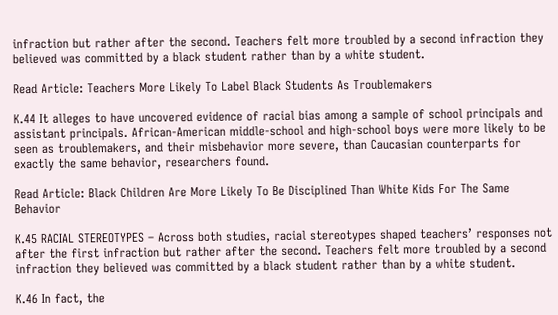infraction but rather after the second. Teachers felt more troubled by a second infraction they believed was committed by a black student rather than by a white student.

Read Article: Teachers More Likely To Label Black Students As Troublemakers

K.44 It alleges to have uncovered evidence of racial bias among a sample of school principals and assistant principals. African-American middle-school and high-school boys were more likely to be seen as troublemakers, and their misbehavior more severe, than Caucasian counterparts for exactly the same behavior, researchers found.

Read Article: Black Children Are More Likely To Be Disciplined Than White Kids For The Same Behavior

K.45 RACIAL STEREOTYPES – Across both studies, racial stereotypes shaped teachers’ responses not after the first infraction but rather after the second. Teachers felt more troubled by a second infraction they believed was committed by a black student rather than by a white student.

K.46 In fact, the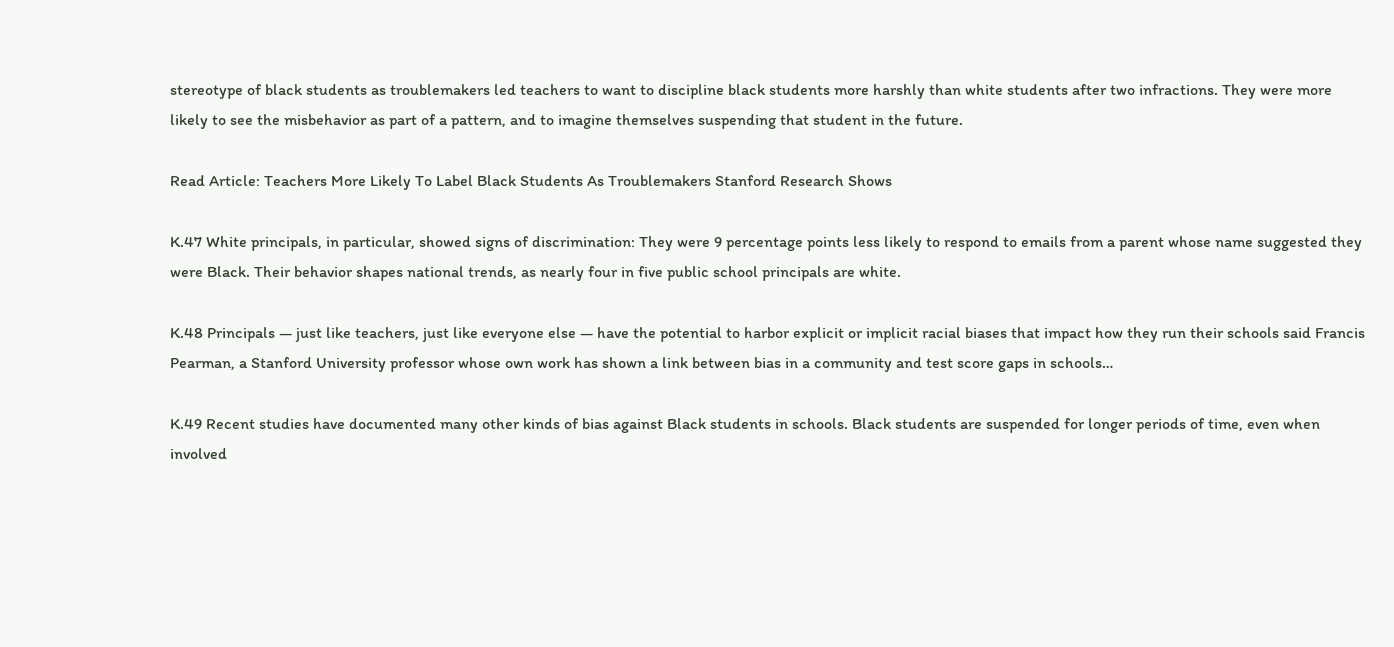stereotype of black students as troublemakers led teachers to want to discipline black students more harshly than white students after two infractions. They were more likely to see the misbehavior as part of a pattern, and to imagine themselves suspending that student in the future.

Read Article: Teachers More Likely To Label Black Students As Troublemakers Stanford Research Shows

K.47 White principals, in particular, showed signs of discrimination: They were 9 percentage points less likely to respond to emails from a parent whose name suggested they were Black. Their behavior shapes national trends, as nearly four in five public school principals are white.

K.48 Principals — just like teachers, just like everyone else — have the potential to harbor explicit or implicit racial biases that impact how they run their schools said Francis Pearman, a Stanford University professor whose own work has shown a link between bias in a community and test score gaps in schools…

K.49 Recent studies have documented many other kinds of bias against Black students in schools. Black students are suspended for longer periods of time, even when involved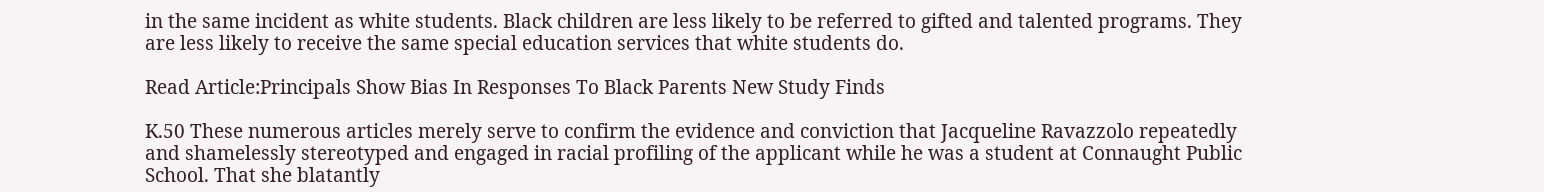in the same incident as white students. Black children are less likely to be referred to gifted and talented programs. They are less likely to receive the same special education services that white students do.

Read Article:Principals Show Bias In Responses To Black Parents New Study Finds

K.50 These numerous articles merely serve to confirm the evidence and conviction that Jacqueline Ravazzolo repeatedly and shamelessly stereotyped and engaged in racial profiling of the applicant while he was a student at Connaught Public School. That she blatantly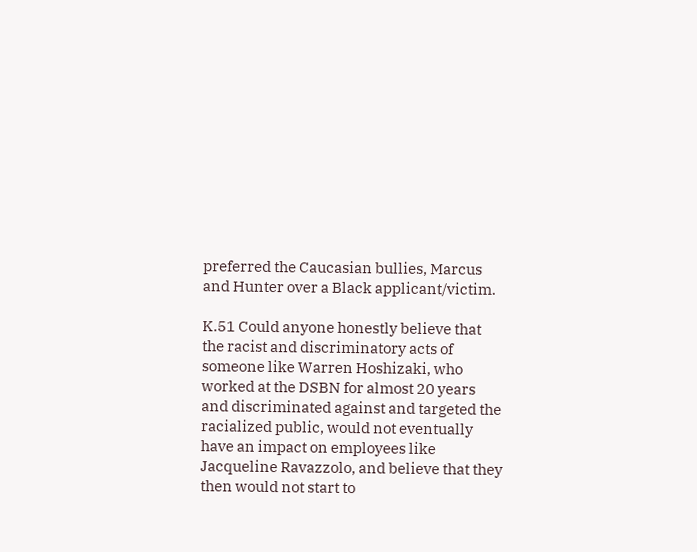preferred the Caucasian bullies, Marcus and Hunter over a Black applicant/victim.

K.51 Could anyone honestly believe that the racist and discriminatory acts of someone like Warren Hoshizaki, who worked at the DSBN for almost 20 years and discriminated against and targeted the racialized public, would not eventually have an impact on employees like Jacqueline Ravazzolo, and believe that they then would not start to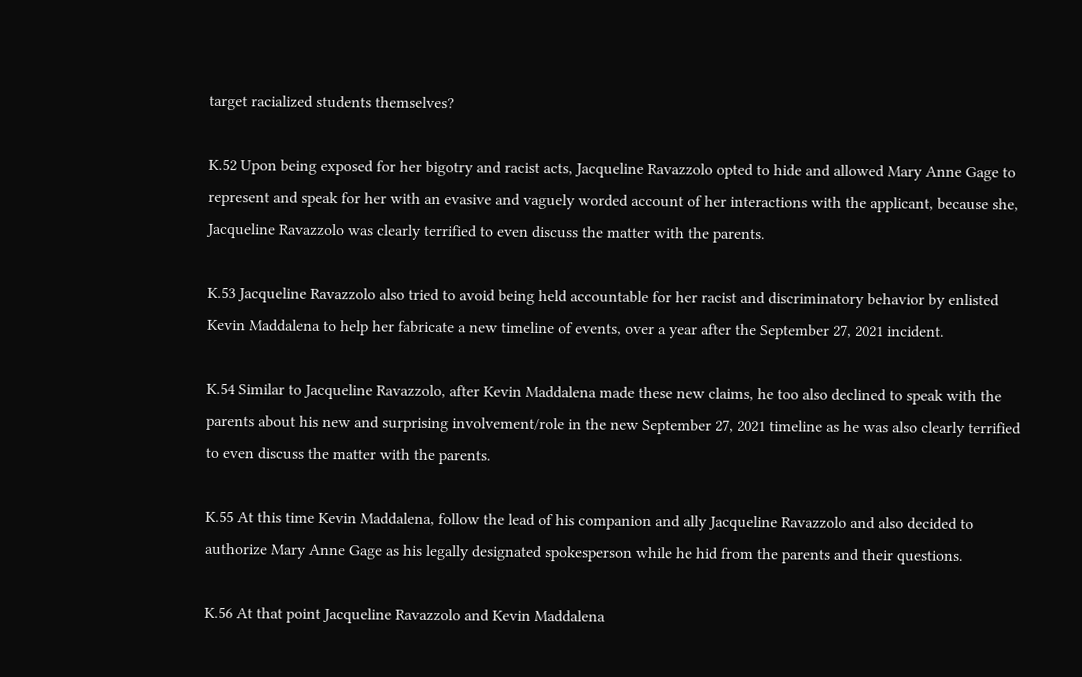target racialized students themselves?

K.52 Upon being exposed for her bigotry and racist acts, Jacqueline Ravazzolo opted to hide and allowed Mary Anne Gage to represent and speak for her with an evasive and vaguely worded account of her interactions with the applicant, because she, Jacqueline Ravazzolo was clearly terrified to even discuss the matter with the parents.

K.53 Jacqueline Ravazzolo also tried to avoid being held accountable for her racist and discriminatory behavior by enlisted Kevin Maddalena to help her fabricate a new timeline of events, over a year after the September 27, 2021 incident.

K.54 Similar to Jacqueline Ravazzolo, after Kevin Maddalena made these new claims, he too also declined to speak with the parents about his new and surprising involvement/role in the new September 27, 2021 timeline as he was also clearly terrified to even discuss the matter with the parents.

K.55 At this time Kevin Maddalena, follow the lead of his companion and ally Jacqueline Ravazzolo and also decided to authorize Mary Anne Gage as his legally designated spokesperson while he hid from the parents and their questions.

K.56 At that point Jacqueline Ravazzolo and Kevin Maddalena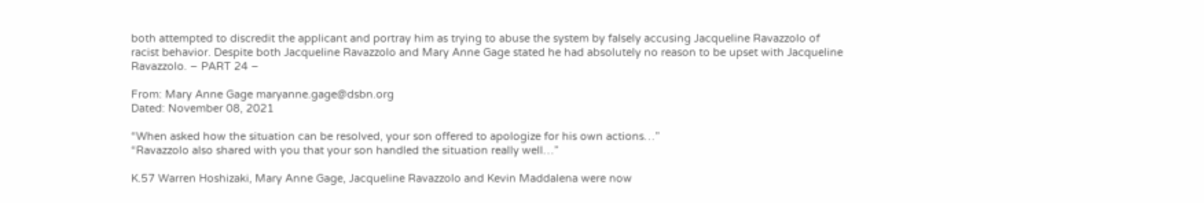both attempted to discredit the applicant and portray him as trying to abuse the system by falsely accusing Jacqueline Ravazzolo of racist behavior. Despite both Jacqueline Ravazzolo and Mary Anne Gage stated he had absolutely no reason to be upset with Jacqueline Ravazzolo. – PART 24 –

From: Mary Anne Gage maryanne.gage@dsbn.org
Dated: November 08, 2021

“When asked how the situation can be resolved, your son offered to apologize for his own actions…”
“Ravazzolo also shared with you that your son handled the situation really well…”

K.57 Warren Hoshizaki, Mary Anne Gage, Jacqueline Ravazzolo and Kevin Maddalena were now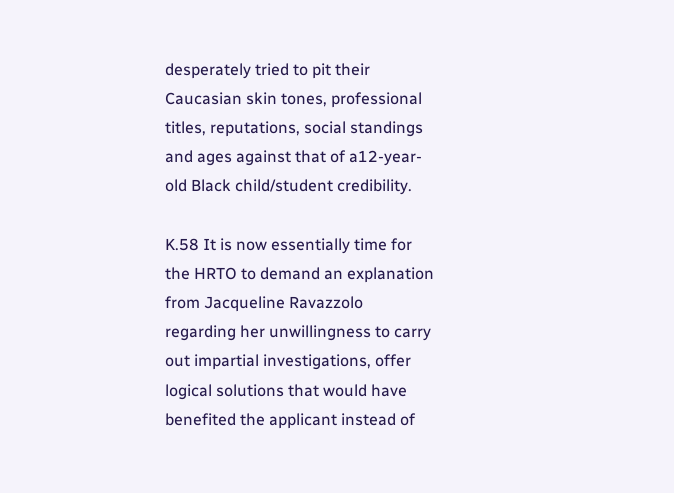desperately tried to pit their Caucasian skin tones, professional titles, reputations, social standings and ages against that of a12-year-old Black child/student credibility.

K.58 It is now essentially time for the HRTO to demand an explanation from Jacqueline Ravazzolo regarding her unwillingness to carry out impartial investigations, offer logical solutions that would have benefited the applicant instead of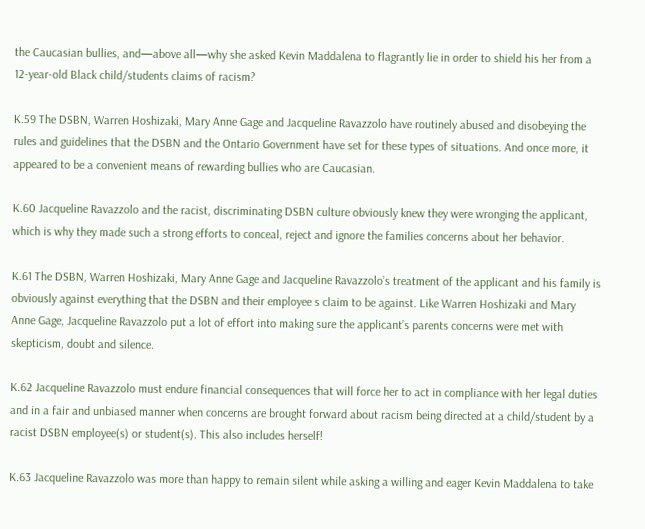the Caucasian bullies, and—above all—why she asked Kevin Maddalena to flagrantly lie in order to shield his her from a 12-year-old Black child/students claims of racism?

K.59 The DSBN, Warren Hoshizaki, Mary Anne Gage and Jacqueline Ravazzolo have routinely abused and disobeying the rules and guidelines that the DSBN and the Ontario Government have set for these types of situations. And once more, it appeared to be a convenient means of rewarding bullies who are Caucasian.

K.60 Jacqueline Ravazzolo and the racist, discriminating DSBN culture obviously knew they were wronging the applicant, which is why they made such a strong efforts to conceal, reject and ignore the families concerns about her behavior.

K.61 The DSBN, Warren Hoshizaki, Mary Anne Gage and Jacqueline Ravazzolo’s treatment of the applicant and his family is obviously against everything that the DSBN and their employee s claim to be against. Like Warren Hoshizaki and Mary Anne Gage, Jacqueline Ravazzolo put a lot of effort into making sure the applicant’s parents concerns were met with skepticism, doubt and silence.

K.62 Jacqueline Ravazzolo must endure financial consequences that will force her to act in compliance with her legal duties and in a fair and unbiased manner when concerns are brought forward about racism being directed at a child/student by a racist DSBN employee(s) or student(s). This also includes herself!

K.63 Jacqueline Ravazzolo was more than happy to remain silent while asking a willing and eager Kevin Maddalena to take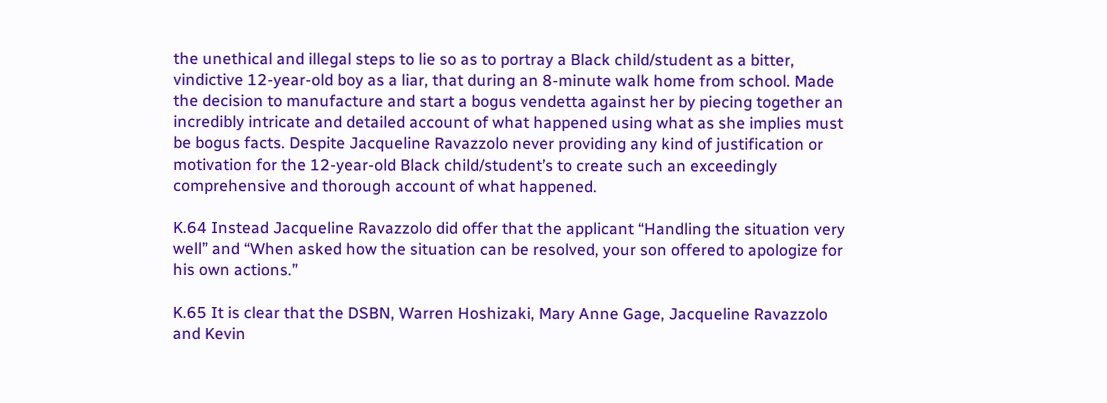the unethical and illegal steps to lie so as to portray a Black child/student as a bitter, vindictive 12-year-old boy as a liar, that during an 8-minute walk home from school. Made the decision to manufacture and start a bogus vendetta against her by piecing together an incredibly intricate and detailed account of what happened using what as she implies must be bogus facts. Despite Jacqueline Ravazzolo never providing any kind of justification or motivation for the 12-year-old Black child/student’s to create such an exceedingly comprehensive and thorough account of what happened.

K.64 Instead Jacqueline Ravazzolo did offer that the applicant “Handling the situation very well” and “When asked how the situation can be resolved, your son offered to apologize for his own actions.”

K.65 It is clear that the DSBN, Warren Hoshizaki, Mary Anne Gage, Jacqueline Ravazzolo and Kevin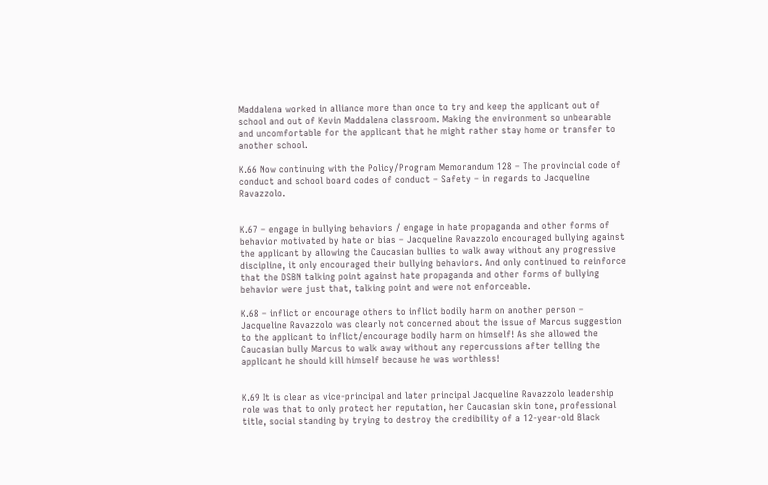Maddalena worked in alliance more than once to try and keep the applicant out of school and out of Kevin Maddalena classroom. Making the environment so unbearable and uncomfortable for the applicant that he might rather stay home or transfer to another school.

K.66 Now continuing with the Policy/Program Memorandum 128 – The provincial code of conduct and school board codes of conduct – Safety – in regards to Jacqueline Ravazzolo.


K.67 – engage in bullying behaviors / engage in hate propaganda and other forms of behavior motivated by hate or bias – Jacqueline Ravazzolo encouraged bullying against the applicant by allowing the Caucasian bullies to walk away without any progressive discipline, it only encouraged their bullying behaviors. And only continued to reinforce that the DSBN talking point against hate propaganda and other forms of bullying behavior were just that, talking point and were not enforceable.

K.68 – inflict or encourage others to inflict bodily harm on another person – Jacqueline Ravazzolo was clearly not concerned about the issue of Marcus suggestion to the applicant to inflict/encourage bodily harm on himself! As she allowed the Caucasian bully Marcus to walk away without any repercussions after telling the applicant he should kill himself because he was worthless!


K.69 It is clear as vice-principal and later principal Jacqueline Ravazzolo leadership role was that to only protect her reputation, her Caucasian skin tone, professional title, social standing by trying to destroy the credibility of a 12-year-old Black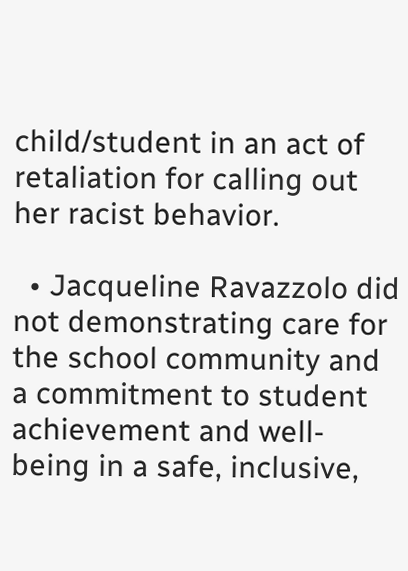child/student in an act of retaliation for calling out her racist behavior.

  • Jacqueline Ravazzolo did not demonstrating care for the school community and a commitment to student achievement and well-being in a safe, inclusive,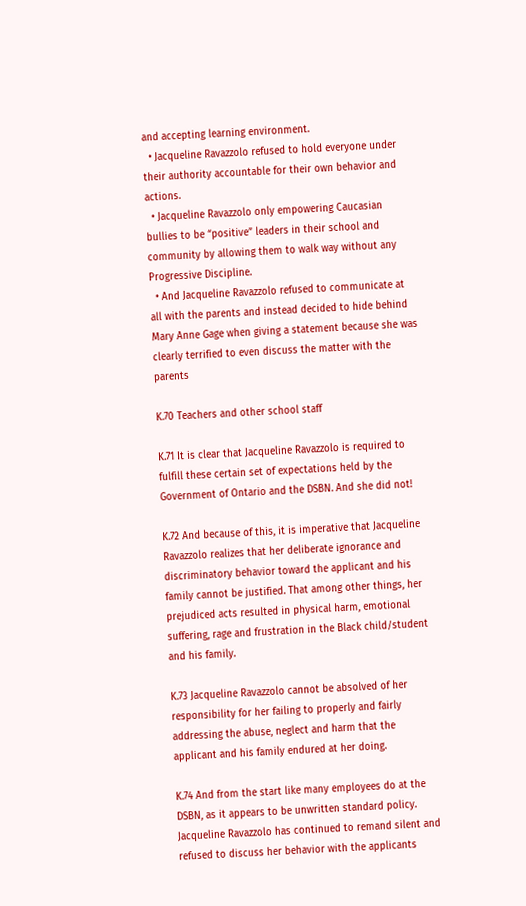and accepting learning environment.
  • Jacqueline Ravazzolo refused to hold everyone under their authority accountable for their own behavior and actions.
  • Jacqueline Ravazzolo only empowering Caucasian bullies to be “positive” leaders in their school and community by allowing them to walk way without any Progressive Discipline.
  • And Jacqueline Ravazzolo refused to communicate at all with the parents and instead decided to hide behind Mary Anne Gage when giving a statement because she was clearly terrified to even discuss the matter with the parents

K.70 Teachers and other school staff

K.71 It is clear that Jacqueline Ravazzolo is required to fulfill these certain set of expectations held by the Government of Ontario and the DSBN. And she did not!

K.72 And because of this, it is imperative that Jacqueline Ravazzolo realizes that her deliberate ignorance and discriminatory behavior toward the applicant and his family cannot be justified. That among other things, her prejudiced acts resulted in physical harm, emotional suffering, rage and frustration in the Black child/student and his family.

K.73 Jacqueline Ravazzolo cannot be absolved of her responsibility for her failing to properly and fairly addressing the abuse, neglect and harm that the applicant and his family endured at her doing.

K.74 And from the start like many employees do at the DSBN, as it appears to be unwritten standard policy. Jacqueline Ravazzolo has continued to remand silent and refused to discuss her behavior with the applicants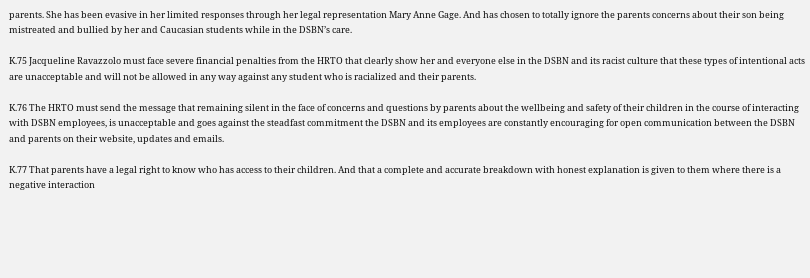parents. She has been evasive in her limited responses through her legal representation Mary Anne Gage. And has chosen to totally ignore the parents concerns about their son being mistreated and bullied by her and Caucasian students while in the DSBN’s care.

K.75 Jacqueline Ravazzolo must face severe financial penalties from the HRTO that clearly show her and everyone else in the DSBN and its racist culture that these types of intentional acts are unacceptable and will not be allowed in any way against any student who is racialized and their parents.

K.76 The HRTO must send the message that remaining silent in the face of concerns and questions by parents about the wellbeing and safety of their children in the course of interacting with DSBN employees, is unacceptable and goes against the steadfast commitment the DSBN and its employees are constantly encouraging for open communication between the DSBN and parents on their website, updates and emails.

K.77 That parents have a legal right to know who has access to their children. And that a complete and accurate breakdown with honest explanation is given to them where there is a negative interaction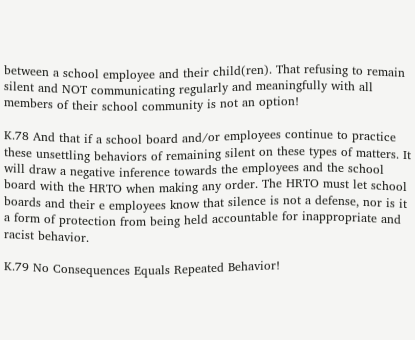between a school employee and their child(ren). That refusing to remain silent and NOT communicating regularly and meaningfully with all members of their school community is not an option!

K.78 And that if a school board and/or employees continue to practice these unsettling behaviors of remaining silent on these types of matters. It will draw a negative inference towards the employees and the school board with the HRTO when making any order. The HRTO must let school boards and their e employees know that silence is not a defense, nor is it a form of protection from being held accountable for inappropriate and racist behavior.

K.79 No Consequences Equals Repeated Behavior!